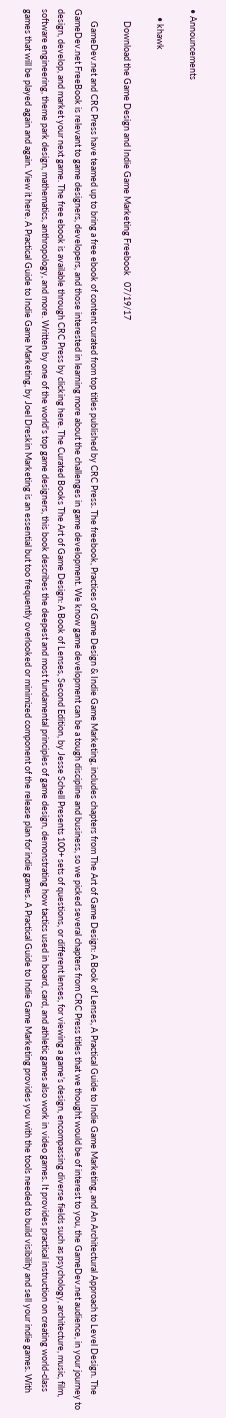• Announcements

    • khawk

      Download the Game Design and Indie Game Marketing Freebook   07/19/17

      GameDev.net and CRC Press have teamed up to bring a free ebook of content curated from top titles published by CRC Press. The freebook, Practices of Game Design & Indie Game Marketing, includes chapters from The Art of Game Design: A Book of Lenses, A Practical Guide to Indie Game Marketing, and An Architectural Approach to Level Design. The GameDev.net FreeBook is relevant to game designers, developers, and those interested in learning more about the challenges in game development. We know game development can be a tough discipline and business, so we picked several chapters from CRC Press titles that we thought would be of interest to you, the GameDev.net audience, in your journey to design, develop, and market your next game. The free ebook is available through CRC Press by clicking here. The Curated Books The Art of Game Design: A Book of Lenses, Second Edition, by Jesse Schell Presents 100+ sets of questions, or different lenses, for viewing a game’s design, encompassing diverse fields such as psychology, architecture, music, film, software engineering, theme park design, mathematics, anthropology, and more. Written by one of the world's top game designers, this book describes the deepest and most fundamental principles of game design, demonstrating how tactics used in board, card, and athletic games also work in video games. It provides practical instruction on creating world-class games that will be played again and again. View it here. A Practical Guide to Indie Game Marketing, by Joel Dreskin Marketing is an essential but too frequently overlooked or minimized component of the release plan for indie games. A Practical Guide to Indie Game Marketing provides you with the tools needed to build visibility and sell your indie games. With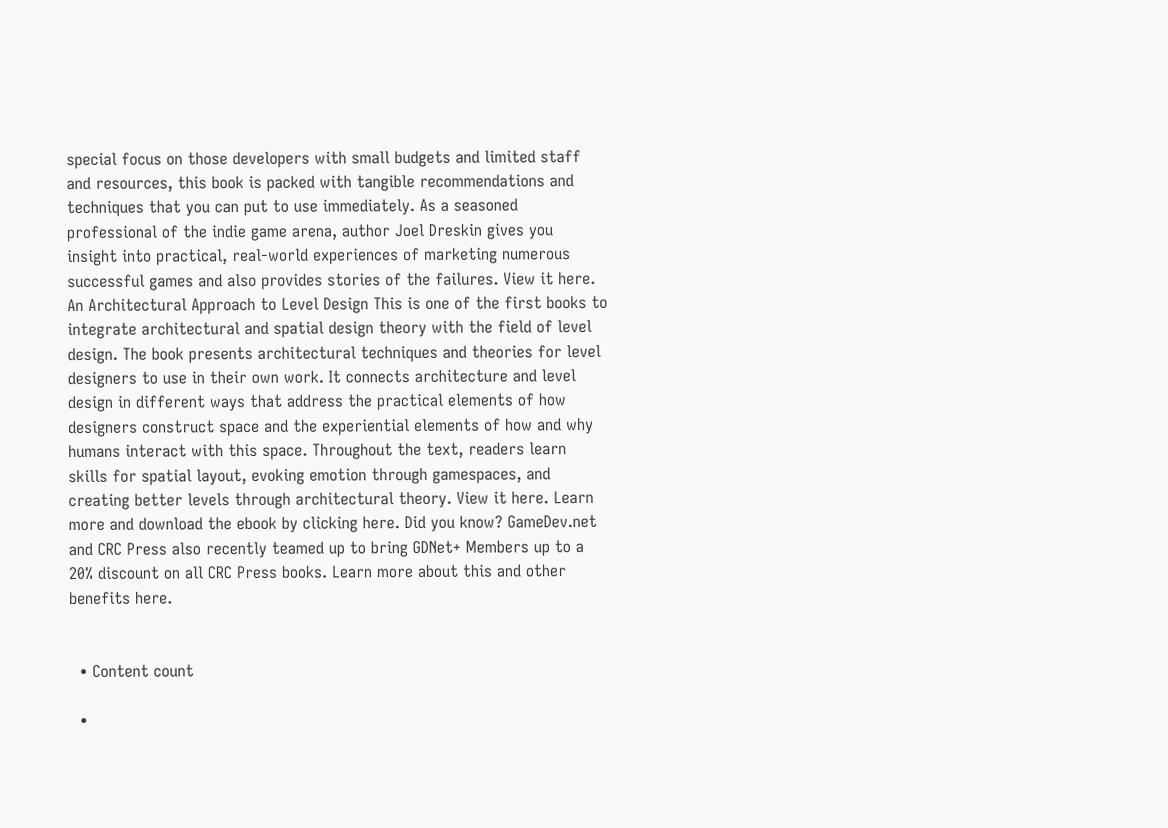special focus on those developers with small budgets and limited staff and resources, this book is packed with tangible recommendations and techniques that you can put to use immediately. As a seasoned professional of the indie game arena, author Joel Dreskin gives you insight into practical, real-world experiences of marketing numerous successful games and also provides stories of the failures. View it here. An Architectural Approach to Level Design This is one of the first books to integrate architectural and spatial design theory with the field of level design. The book presents architectural techniques and theories for level designers to use in their own work. It connects architecture and level design in different ways that address the practical elements of how designers construct space and the experiential elements of how and why humans interact with this space. Throughout the text, readers learn skills for spatial layout, evoking emotion through gamespaces, and creating better levels through architectural theory. View it here. Learn more and download the ebook by clicking here. Did you know? GameDev.net and CRC Press also recently teamed up to bring GDNet+ Members up to a 20% discount on all CRC Press books. Learn more about this and other benefits here.


  • Content count

  •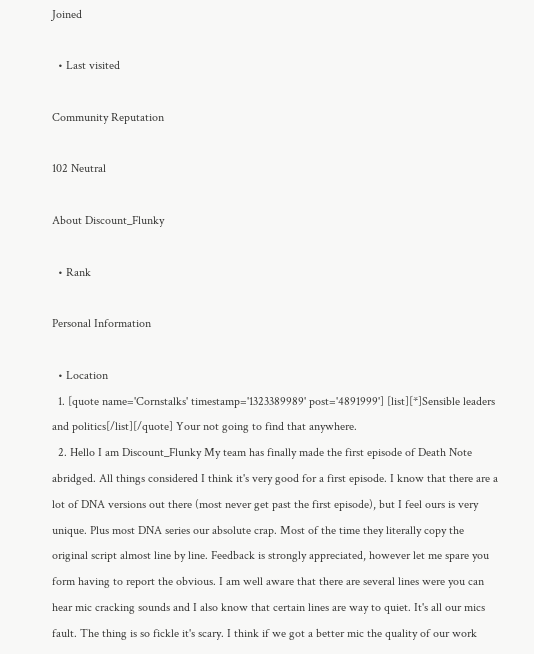Joined

  • Last visited

Community Reputation

102 Neutral

About Discount_Flunky

  • Rank

Personal Information

  • Location
  1. [quote name='Cornstalks' timestamp='1323389989' post='4891999'] [list][*]Sensible leaders and politics[/list][/quote] Your not going to find that anywhere.
  2. Hello I am Discount_Flunky My team has finally made the first episode of Death Note abridged. All things considered I think it's very good for a first episode. I know that there are a lot of DNA versions out there (most never get past the first episode), but I feel ours is very unique. Plus most DNA series our absolute crap. Most of the time they literally copy the original script almost line by line. Feedback is strongly appreciated, however let me spare you form having to report the obvious. I am well aware that there are several lines were you can hear mic cracking sounds and I also know that certain lines are way to quiet. It's all our mics fault. The thing is so fickle it's scary. I think if we got a better mic the quality of our work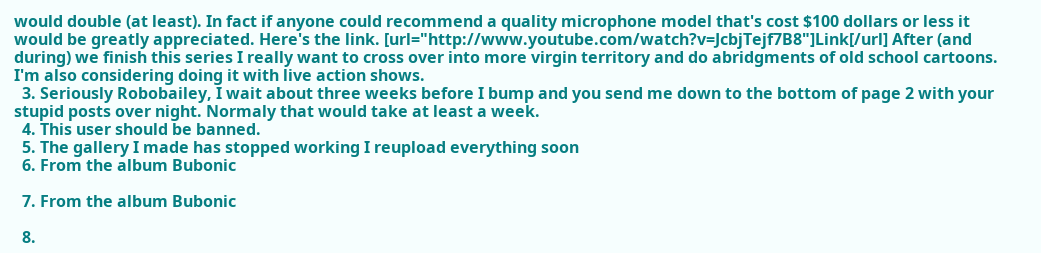would double (at least). In fact if anyone could recommend a quality microphone model that's cost $100 dollars or less it would be greatly appreciated. Here's the link. [url="http://www.youtube.com/watch?v=JcbjTejf7B8"]Link[/url] After (and during) we finish this series I really want to cross over into more virgin territory and do abridgments of old school cartoons. I'm also considering doing it with live action shows.
  3. Seriously Robobailey, I wait about three weeks before I bump and you send me down to the bottom of page 2 with your stupid posts over night. Normaly that would take at least a week.
  4. This user should be banned.
  5. The gallery I made has stopped working I reupload everything soon
  6. From the album Bubonic

  7. From the album Bubonic

  8.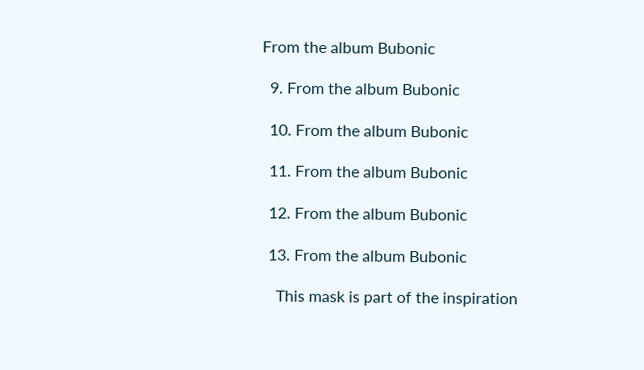From the album Bubonic

  9. From the album Bubonic

  10. From the album Bubonic

  11. From the album Bubonic

  12. From the album Bubonic

  13. From the album Bubonic

    This mask is part of the inspiration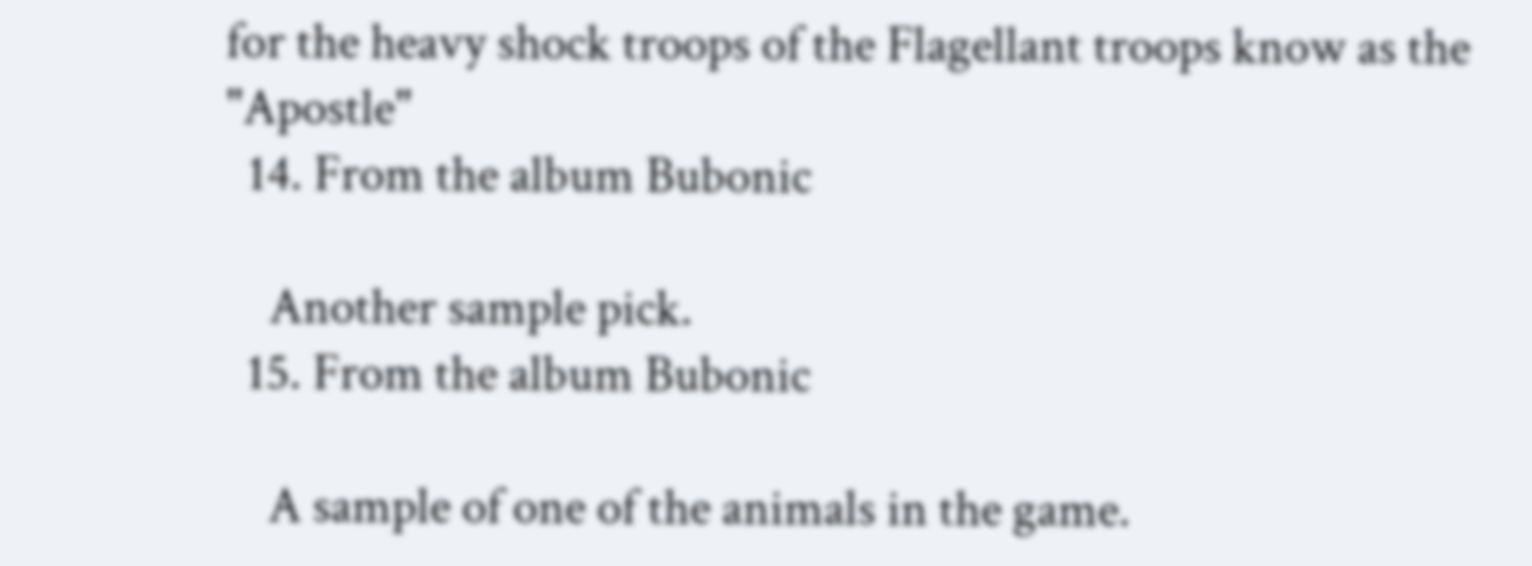for the heavy shock troops of the Flagellant troops know as the "Apostle"
  14. From the album Bubonic

    Another sample pick.
  15. From the album Bubonic

    A sample of one of the animals in the game.